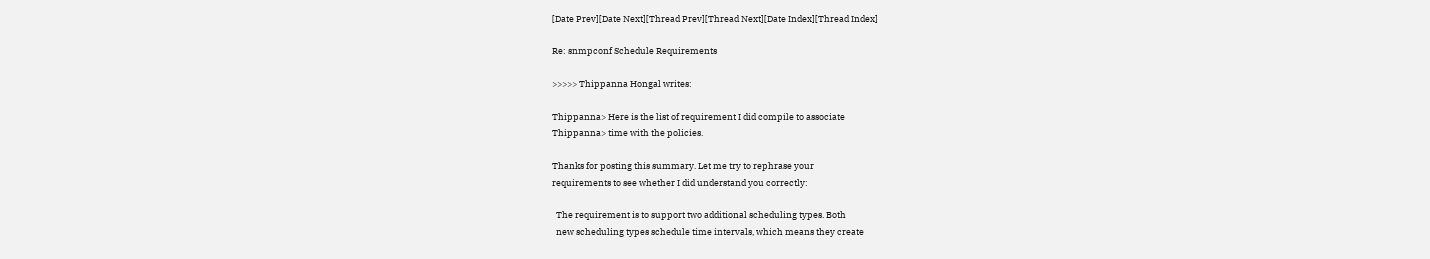[Date Prev][Date Next][Thread Prev][Thread Next][Date Index][Thread Index]

Re: snmpconf Schedule Requirements

>>>>> Thippanna Hongal writes:

Thippanna> Here is the list of requirement I did compile to associate
Thippanna> time with the policies.

Thanks for posting this summary. Let me try to rephrase your
requirements to see whether I did understand you correctly:

  The requirement is to support two additional scheduling types. Both
  new scheduling types schedule time intervals, which means they create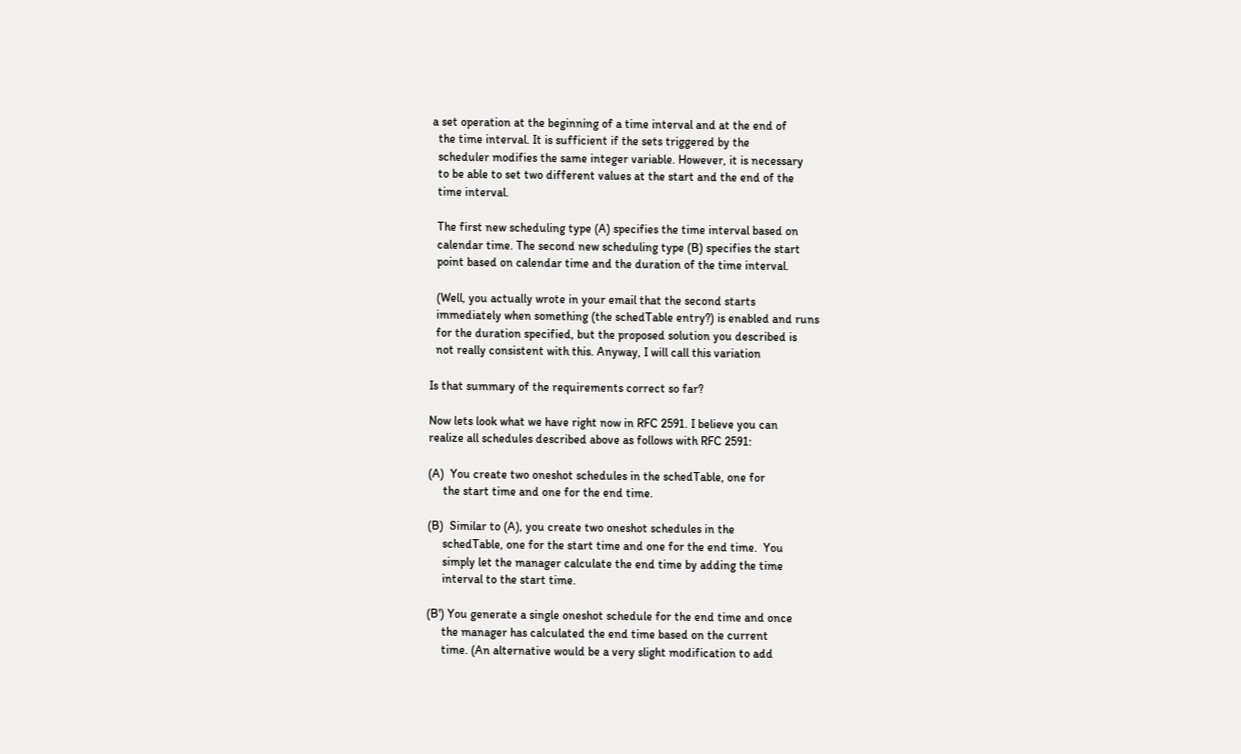a set operation at the beginning of a time interval and at the end of
  the time interval. It is sufficient if the sets triggered by the
  scheduler modifies the same integer variable. However, it is necessary
  to be able to set two different values at the start and the end of the
  time interval.

  The first new scheduling type (A) specifies the time interval based on
  calendar time. The second new scheduling type (B) specifies the start
  point based on calendar time and the duration of the time interval.

  (Well, you actually wrote in your email that the second starts
  immediately when something (the schedTable entry?) is enabled and runs
  for the duration specified, but the proposed solution you described is
  not really consistent with this. Anyway, I will call this variation

Is that summary of the requirements correct so far?

Now lets look what we have right now in RFC 2591. I believe you can
realize all schedules described above as follows with RFC 2591:

(A)  You create two oneshot schedules in the schedTable, one for
     the start time and one for the end time.

(B)  Similar to (A), you create two oneshot schedules in the
     schedTable, one for the start time and one for the end time.  You
     simply let the manager calculate the end time by adding the time
     interval to the start time.

(B') You generate a single oneshot schedule for the end time and once
     the manager has calculated the end time based on the current
     time. (An alternative would be a very slight modification to add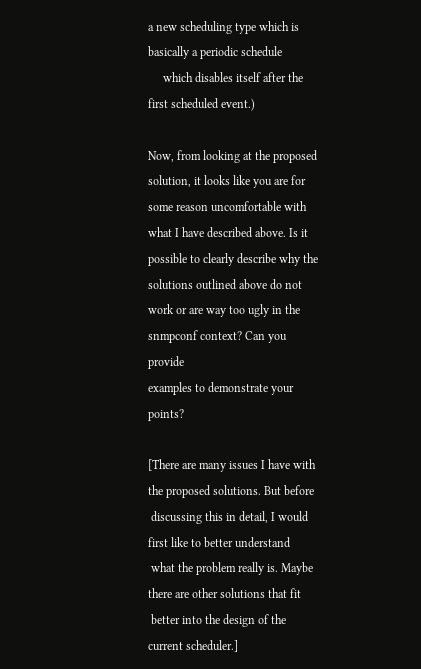a new scheduling type which is basically a periodic schedule
     which disables itself after the first scheduled event.)

Now, from looking at the proposed solution, it looks like you are for
some reason uncomfortable with what I have described above. Is it
possible to clearly describe why the solutions outlined above do not
work or are way too ugly in the snmpconf context? Can you provide
examples to demonstrate your points?

[There are many issues I have with the proposed solutions. But before
 discussing this in detail, I would first like to better understand
 what the problem really is. Maybe there are other solutions that fit
 better into the design of the current scheduler.]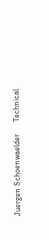Juergen Schoenwaelder      Technical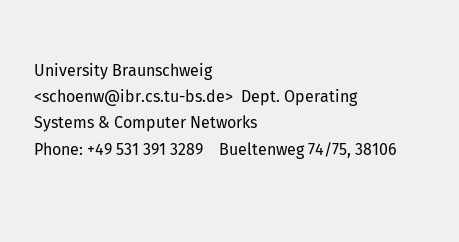University Braunschweig
<schoenw@ibr.cs.tu-bs.de>  Dept. Operating Systems & Computer Networks
Phone: +49 531 391 3289    Bueltenweg 74/75, 38106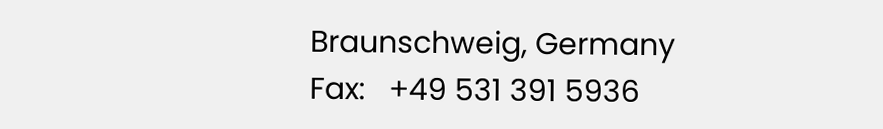Braunschweig, Germany
Fax:   +49 531 391 5936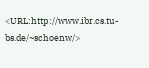<URL:http://www.ibr.cs.tu-bs.de/~schoenw/>